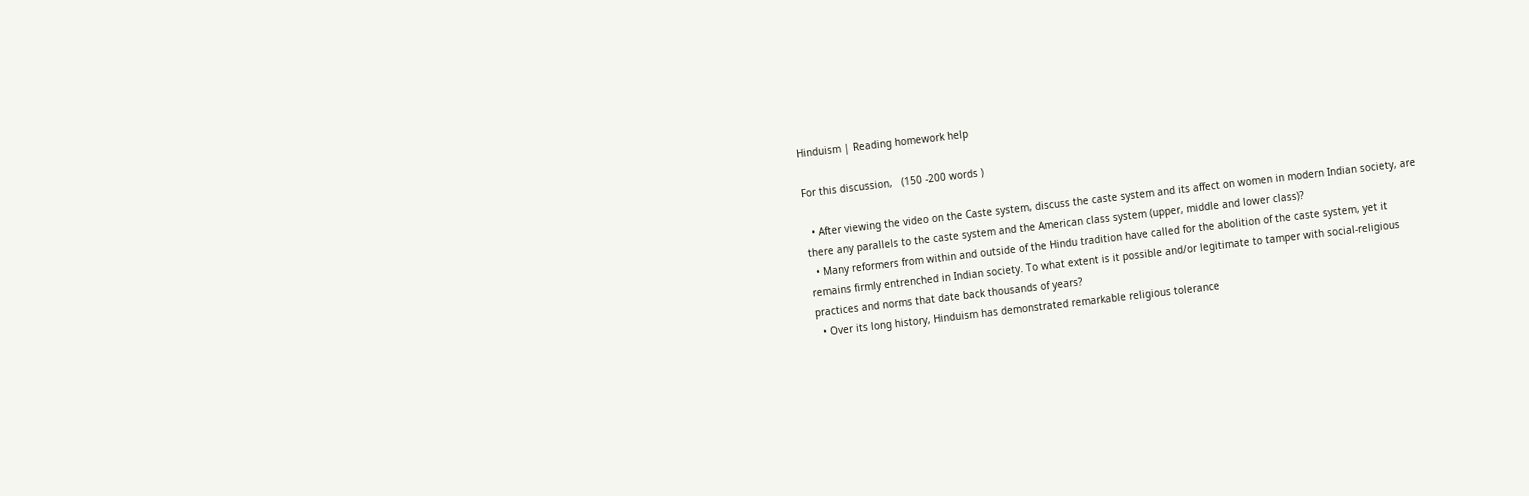Hinduism | Reading homework help

For this discussion,   (150 -200 words )

  • After viewing the video on the Caste system, discuss the caste system and its affect on women in modern Indian society, are there any parallels to the caste system and the American class system (upper, middle and lower class)?
  • Many reformers from within and outside of the Hindu tradition have called for the abolition of the caste system, yet it remains firmly entrenched in Indian society. To what extent is it possible and/or legitimate to tamper with social-religious practices and norms that date back thousands of years?
  • Over its long history, Hinduism has demonstrated remarkable religious tolerance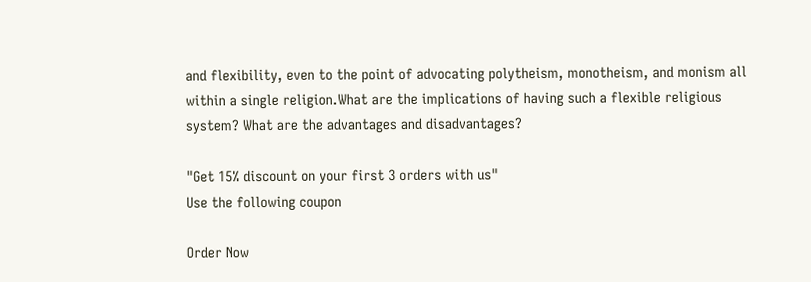and flexibility, even to the point of advocating polytheism, monotheism, and monism all within a single religion.What are the implications of having such a flexible religious system? What are the advantages and disadvantages?

"Get 15% discount on your first 3 orders with us"
Use the following coupon

Order Now